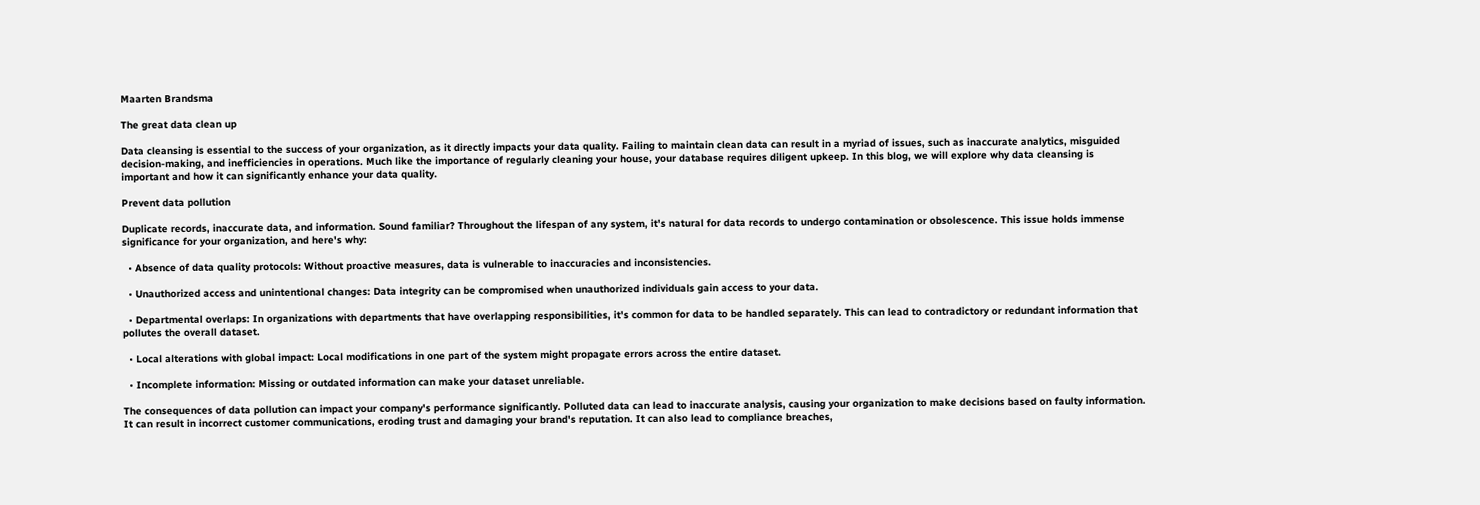Maarten Brandsma

The great data clean up

Data cleansing is essential to the success of your organization, as it directly impacts your data quality. Failing to maintain clean data can result in a myriad of issues, such as inaccurate analytics, misguided decision-making, and inefficiencies in operations. Much like the importance of regularly cleaning your house, your database requires diligent upkeep. In this blog, we will explore why data cleansing is important and how it can significantly enhance your data quality.

Prevent data pollution

Duplicate records, inaccurate data, and information. Sound familiar? Throughout the lifespan of any system, it's natural for data records to undergo contamination or obsolescence. This issue holds immense significance for your organization, and here's why:

  • Absence of data quality protocols: Without proactive measures, data is vulnerable to inaccuracies and inconsistencies.

  • Unauthorized access and unintentional changes: Data integrity can be compromised when unauthorized individuals gain access to your data.

  • Departmental overlaps: In organizations with departments that have overlapping responsibilities, it's common for data to be handled separately. This can lead to contradictory or redundant information that pollutes the overall dataset.

  • Local alterations with global impact: Local modifications in one part of the system might propagate errors across the entire dataset.

  • Incomplete information: Missing or outdated information can make your dataset unreliable.

The consequences of data pollution can impact your company's performance significantly. Polluted data can lead to inaccurate analysis, causing your organization to make decisions based on faulty information. It can result in incorrect customer communications, eroding trust and damaging your brand's reputation. It can also lead to compliance breaches,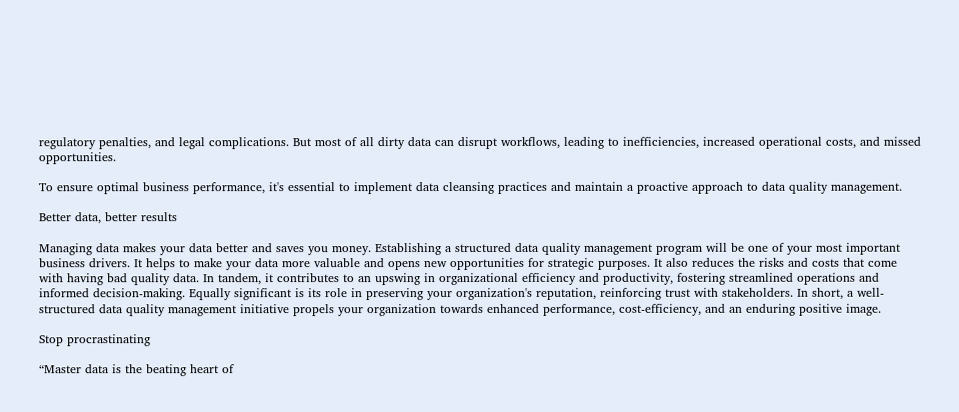regulatory penalties, and legal complications. But most of all dirty data can disrupt workflows, leading to inefficiencies, increased operational costs, and missed opportunities.

To ensure optimal business performance, it's essential to implement data cleansing practices and maintain a proactive approach to data quality management.

Better data, better results

Managing data makes your data better and saves you money. Establishing a structured data quality management program will be one of your most important business drivers. It helps to make your data more valuable and opens new opportunities for strategic purposes. It also reduces the risks and costs that come with having bad quality data. In tandem, it contributes to an upswing in organizational efficiency and productivity, fostering streamlined operations and informed decision-making. Equally significant is its role in preserving your organization's reputation, reinforcing trust with stakeholders. In short, a well-structured data quality management initiative propels your organization towards enhanced performance, cost-efficiency, and an enduring positive image.

Stop procrastinating

“Master data is the beating heart of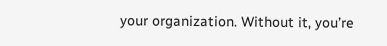your organization. Without it, you’re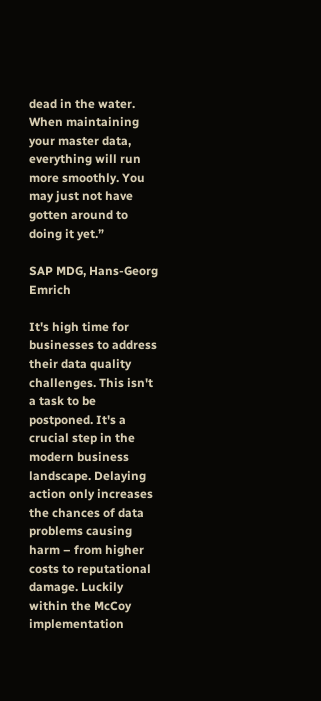dead in the water. When maintaining your master data, everything will run more smoothly. You may just not have gotten around to doing it yet.”

SAP MDG, Hans-Georg Emrich

It's high time for businesses to address their data quality challenges. This isn't a task to be postponed. It's a crucial step in the modern business landscape. Delaying action only increases the chances of data problems causing harm – from higher costs to reputational damage. Luckily within the McCoy implementation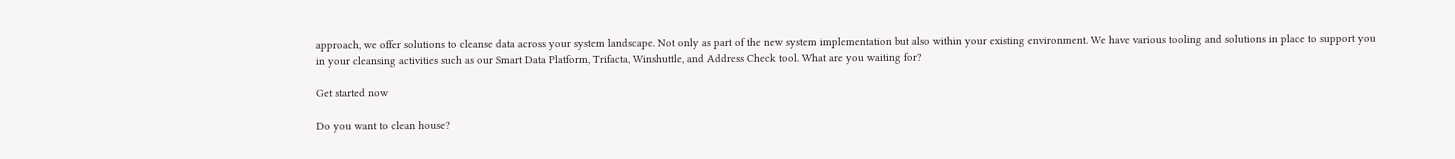approach, we offer solutions to cleanse data across your system landscape. Not only as part of the new system implementation but also within your existing environment. We have various tooling and solutions in place to support you in your cleansing activities such as our Smart Data Platform, Trifacta, Winshuttle, and Address Check tool. What are you waiting for?

Get started now

Do you want to clean house?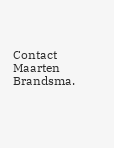Contact Maarten Brandsma.